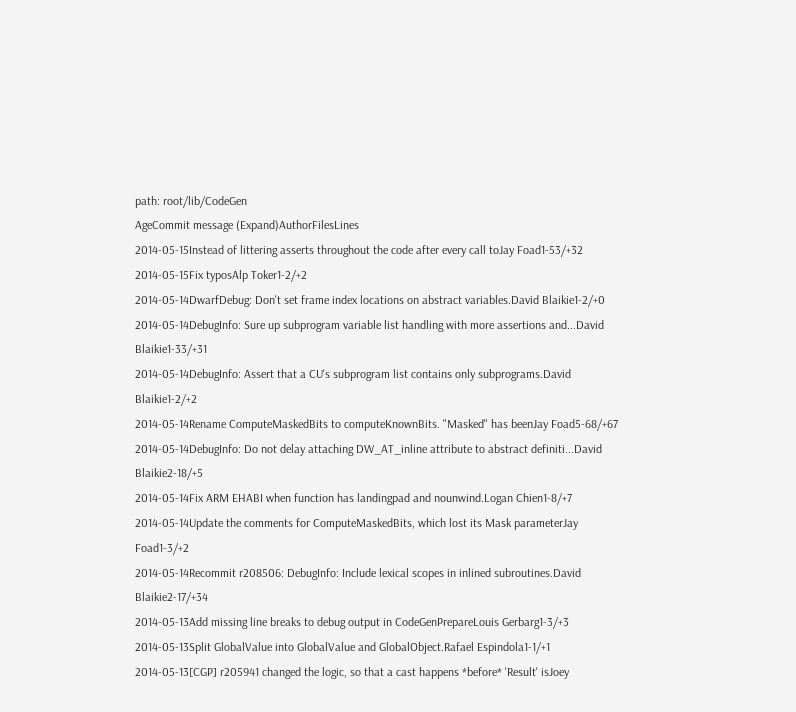path: root/lib/CodeGen
AgeCommit message (Expand)AuthorFilesLines
2014-05-15Instead of littering asserts throughout the code after every call toJay Foad1-53/+32
2014-05-15Fix typosAlp Toker1-2/+2
2014-05-14DwarfDebug: Don't set frame index locations on abstract variables.David Blaikie1-2/+0
2014-05-14DebugInfo: Sure up subprogram variable list handling with more assertions and...David Blaikie1-33/+31
2014-05-14DebugInfo: Assert that a CU's subprogram list contains only subprograms.David Blaikie1-2/+2
2014-05-14Rename ComputeMaskedBits to computeKnownBits. "Masked" has beenJay Foad5-68/+67
2014-05-14DebugInfo: Do not delay attaching DW_AT_inline attribute to abstract definiti...David Blaikie2-18/+5
2014-05-14Fix ARM EHABI when function has landingpad and nounwind.Logan Chien1-8/+7
2014-05-14Update the comments for ComputeMaskedBits, which lost its Mask parameterJay Foad1-3/+2
2014-05-14Recommit r208506: DebugInfo: Include lexical scopes in inlined subroutines.David Blaikie2-17/+34
2014-05-13Add missing line breaks to debug output in CodeGenPrepareLouis Gerbarg1-3/+3
2014-05-13Split GlobalValue into GlobalValue and GlobalObject.Rafael Espindola1-1/+1
2014-05-13[CGP] r205941 changed the logic, so that a cast happens *before* 'Result' isJoey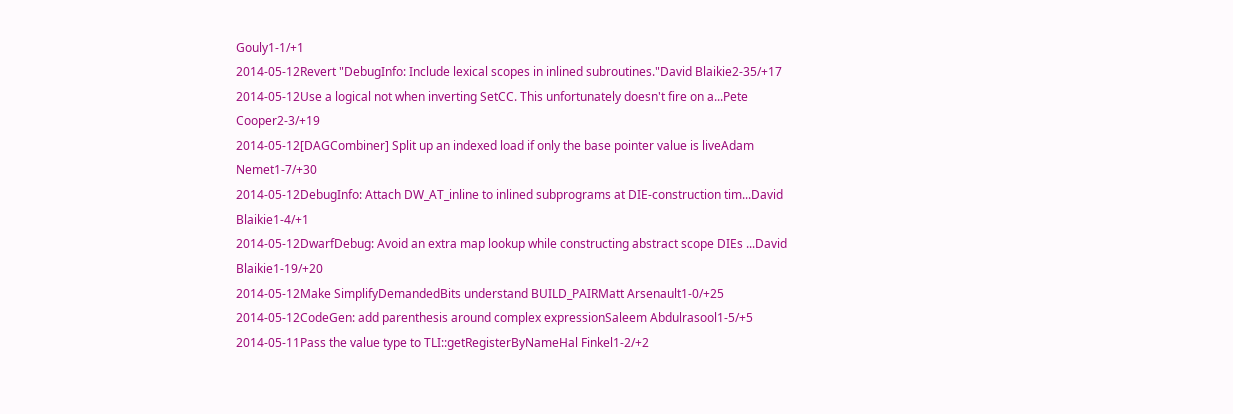Gouly1-1/+1
2014-05-12Revert "DebugInfo: Include lexical scopes in inlined subroutines."David Blaikie2-35/+17
2014-05-12Use a logical not when inverting SetCC. This unfortunately doesn't fire on a...Pete Cooper2-3/+19
2014-05-12[DAGCombiner] Split up an indexed load if only the base pointer value is liveAdam Nemet1-7/+30
2014-05-12DebugInfo: Attach DW_AT_inline to inlined subprograms at DIE-construction tim...David Blaikie1-4/+1
2014-05-12DwarfDebug: Avoid an extra map lookup while constructing abstract scope DIEs ...David Blaikie1-19/+20
2014-05-12Make SimplifyDemandedBits understand BUILD_PAIRMatt Arsenault1-0/+25
2014-05-12CodeGen: add parenthesis around complex expressionSaleem Abdulrasool1-5/+5
2014-05-11Pass the value type to TLI::getRegisterByNameHal Finkel1-2/+2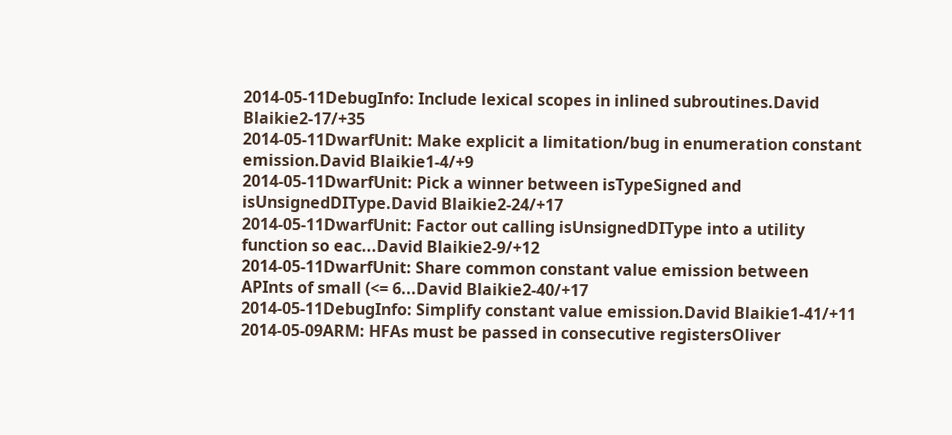2014-05-11DebugInfo: Include lexical scopes in inlined subroutines.David Blaikie2-17/+35
2014-05-11DwarfUnit: Make explicit a limitation/bug in enumeration constant emission.David Blaikie1-4/+9
2014-05-11DwarfUnit: Pick a winner between isTypeSigned and isUnsignedDIType.David Blaikie2-24/+17
2014-05-11DwarfUnit: Factor out calling isUnsignedDIType into a utility function so eac...David Blaikie2-9/+12
2014-05-11DwarfUnit: Share common constant value emission between APInts of small (<= 6...David Blaikie2-40/+17
2014-05-11DebugInfo: Simplify constant value emission.David Blaikie1-41/+11
2014-05-09ARM: HFAs must be passed in consecutive registersOliver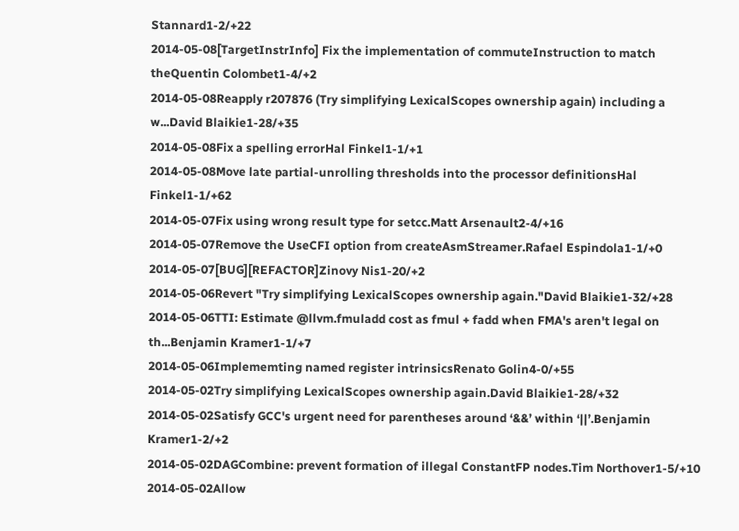Stannard1-2/+22
2014-05-08[TargetInstrInfo] Fix the implementation of commuteInstruction to match theQuentin Colombet1-4/+2
2014-05-08Reapply r207876 (Try simplifying LexicalScopes ownership again) including a w...David Blaikie1-28/+35
2014-05-08Fix a spelling errorHal Finkel1-1/+1
2014-05-08Move late partial-unrolling thresholds into the processor definitionsHal Finkel1-1/+62
2014-05-07Fix using wrong result type for setcc.Matt Arsenault2-4/+16
2014-05-07Remove the UseCFI option from createAsmStreamer.Rafael Espindola1-1/+0
2014-05-07[BUG][REFACTOR]Zinovy Nis1-20/+2
2014-05-06Revert "Try simplifying LexicalScopes ownership again."David Blaikie1-32/+28
2014-05-06TTI: Estimate @llvm.fmuladd cost as fmul + fadd when FMA's aren't legal on th...Benjamin Kramer1-1/+7
2014-05-06Implememting named register intrinsicsRenato Golin4-0/+55
2014-05-02Try simplifying LexicalScopes ownership again.David Blaikie1-28/+32
2014-05-02Satisfy GCC's urgent need for parentheses around ‘&&’ within ‘||’.Benjamin Kramer1-2/+2
2014-05-02DAGCombine: prevent formation of illegal ConstantFP nodes.Tim Northover1-5/+10
2014-05-02Allow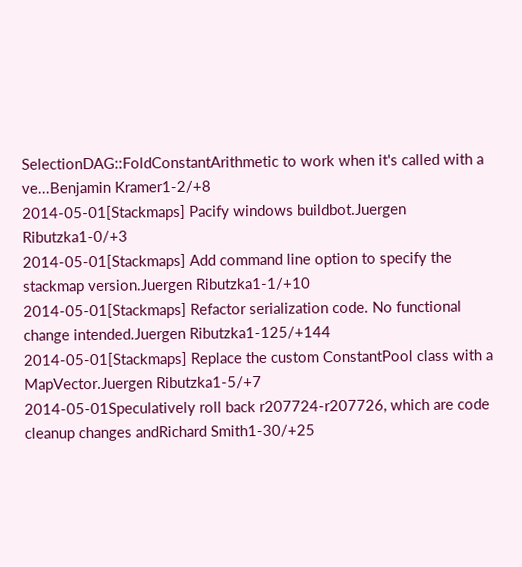SelectionDAG::FoldConstantArithmetic to work when it's called with a ve...Benjamin Kramer1-2/+8
2014-05-01[Stackmaps] Pacify windows buildbot.Juergen Ributzka1-0/+3
2014-05-01[Stackmaps] Add command line option to specify the stackmap version.Juergen Ributzka1-1/+10
2014-05-01[Stackmaps] Refactor serialization code. No functional change intended.Juergen Ributzka1-125/+144
2014-05-01[Stackmaps] Replace the custom ConstantPool class with a MapVector.Juergen Ributzka1-5/+7
2014-05-01Speculatively roll back r207724-r207726, which are code cleanup changes andRichard Smith1-30/+25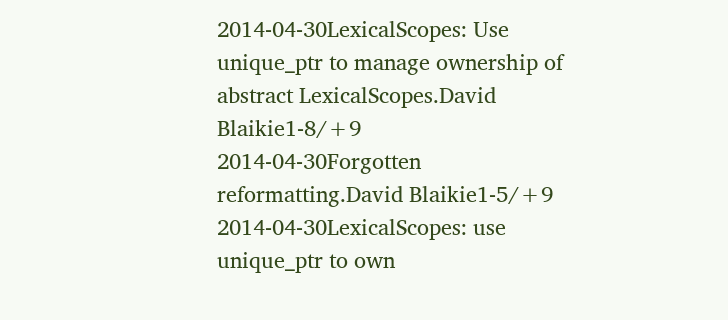2014-04-30LexicalScopes: Use unique_ptr to manage ownership of abstract LexicalScopes.David Blaikie1-8/+9
2014-04-30Forgotten reformatting.David Blaikie1-5/+9
2014-04-30LexicalScopes: use unique_ptr to own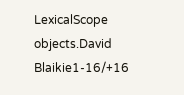LexicalScope objects.David Blaikie1-16/+16